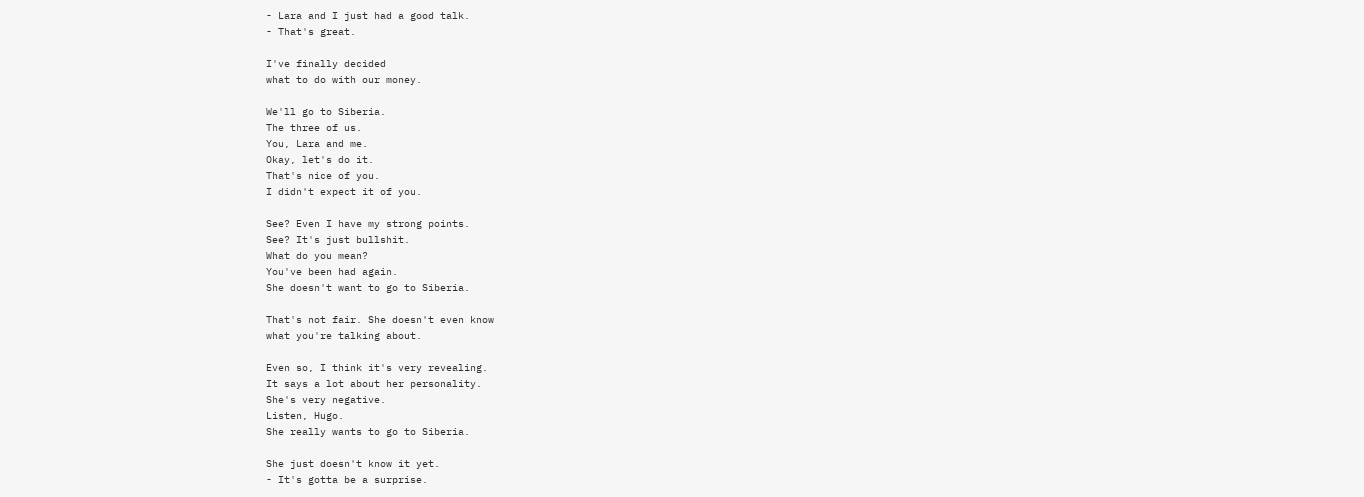- Lara and I just had a good talk.
- That's great.

I've finally decided
what to do with our money.

We'll go to Siberia.
The three of us.
You, Lara and me.
Okay, let's do it.
That's nice of you.
I didn't expect it of you.

See? Even I have my strong points.
See? It's just bullshit.
What do you mean?
You've been had again.
She doesn't want to go to Siberia.

That's not fair. She doesn't even know
what you're talking about.

Even so, I think it's very revealing.
It says a lot about her personality.
She's very negative.
Listen, Hugo.
She really wants to go to Siberia.

She just doesn't know it yet.
- It's gotta be a surprise.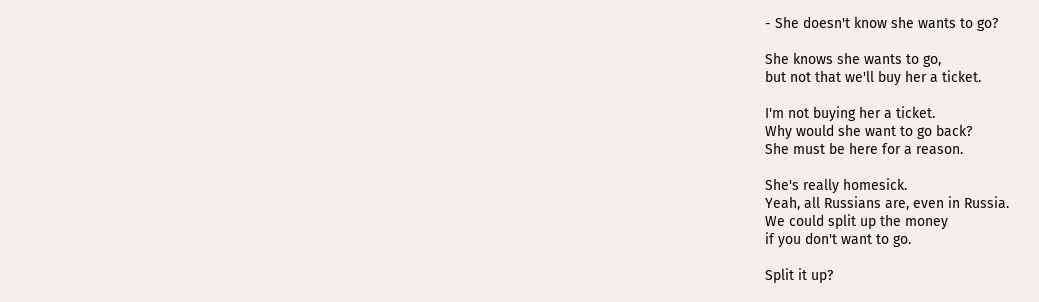- She doesn't know she wants to go?

She knows she wants to go,
but not that we'll buy her a ticket.

I'm not buying her a ticket.
Why would she want to go back?
She must be here for a reason.

She's really homesick.
Yeah, all Russians are, even in Russia.
We could split up the money
if you don't want to go.

Split it up?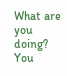What are you doing?
You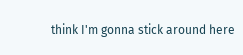think I'm gonna stick around here